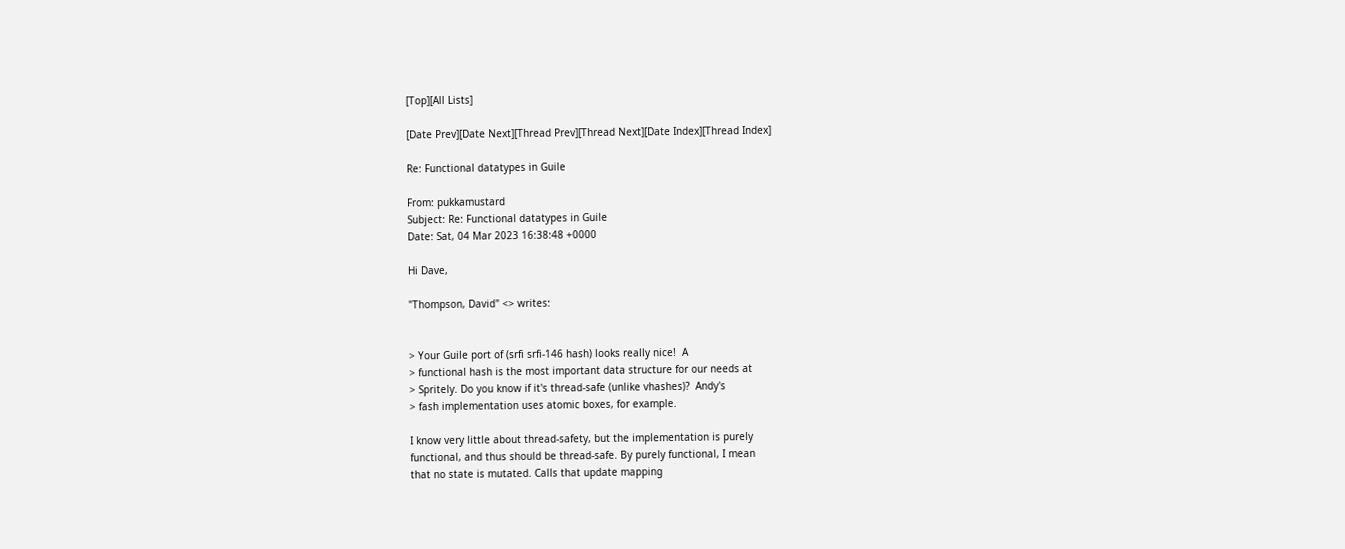[Top][All Lists]

[Date Prev][Date Next][Thread Prev][Thread Next][Date Index][Thread Index]

Re: Functional datatypes in Guile

From: pukkamustard
Subject: Re: Functional datatypes in Guile
Date: Sat, 04 Mar 2023 16:38:48 +0000

Hi Dave,

"Thompson, David" <> writes:


> Your Guile port of (srfi srfi-146 hash) looks really nice!  A
> functional hash is the most important data structure for our needs at
> Spritely. Do you know if it's thread-safe (unlike vhashes)?  Andy's
> fash implementation uses atomic boxes, for example.

I know very little about thread-safety, but the implementation is purely
functional, and thus should be thread-safe. By purely functional, I mean
that no state is mutated. Calls that update mapping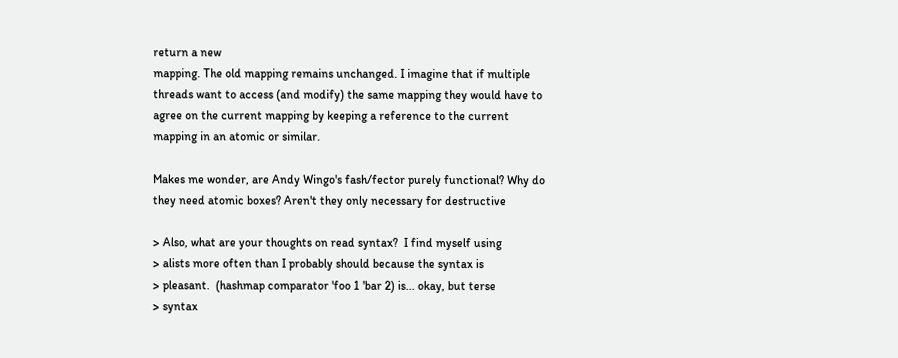return a new
mapping. The old mapping remains unchanged. I imagine that if multiple
threads want to access (and modify) the same mapping they would have to
agree on the current mapping by keeping a reference to the current
mapping in an atomic or similar.

Makes me wonder, are Andy Wingo's fash/fector purely functional? Why do
they need atomic boxes? Aren't they only necessary for destructive

> Also, what are your thoughts on read syntax?  I find myself using
> alists more often than I probably should because the syntax is
> pleasant.  (hashmap comparator 'foo 1 'bar 2) is... okay, but terse
> syntax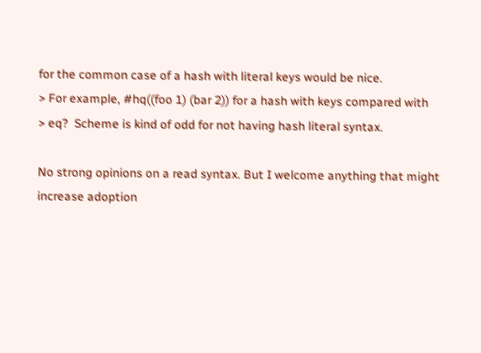for the common case of a hash with literal keys would be nice.
> For example, #hq((foo 1) (bar 2)) for a hash with keys compared with
> eq?  Scheme is kind of odd for not having hash literal syntax.

No strong opinions on a read syntax. But I welcome anything that might
increase adoption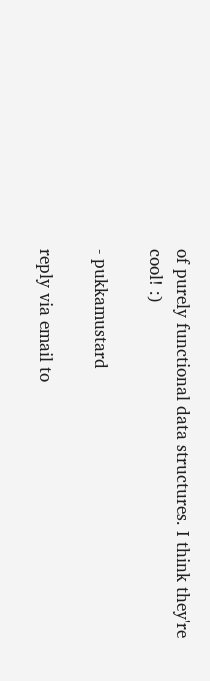of purely functional data structures. I think they're
cool! :)

- pukkamustard

reply via email to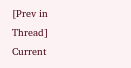[Prev in Thread] Current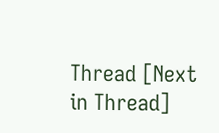Thread [Next in Thread]